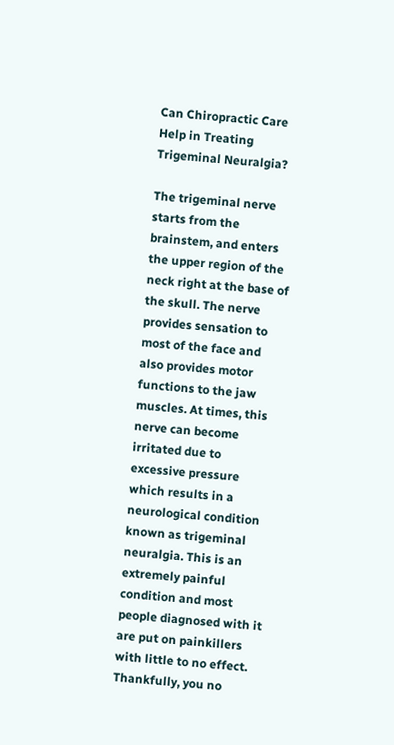Can Chiropractic Care Help in Treating Trigeminal Neuralgia?

The trigeminal nerve starts from the brainstem, and enters the upper region of the neck right at the base of the skull. The nerve provides sensation to most of the face and also provides motor functions to the jaw muscles. At times, this nerve can become irritated due to excessive pressure which results in a neurological condition known as trigeminal neuralgia. This is an extremely painful condition and most people diagnosed with it are put on painkillers with little to no effect. Thankfully, you no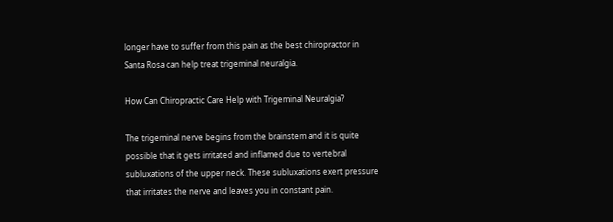longer have to suffer from this pain as the best chiropractor in Santa Rosa can help treat trigeminal neuralgia.

How Can Chiropractic Care Help with Trigeminal Neuralgia?

The trigeminal nerve begins from the brainstem and it is quite possible that it gets irritated and inflamed due to vertebral subluxations of the upper neck. These subluxations exert pressure that irritates the nerve and leaves you in constant pain.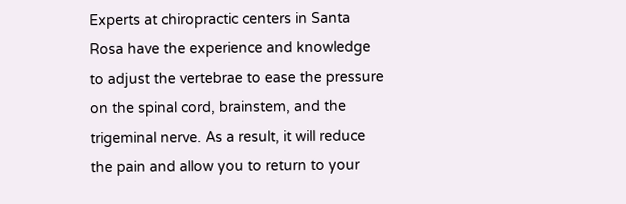Experts at chiropractic centers in Santa Rosa have the experience and knowledge to adjust the vertebrae to ease the pressure on the spinal cord, brainstem, and the trigeminal nerve. As a result, it will reduce the pain and allow you to return to your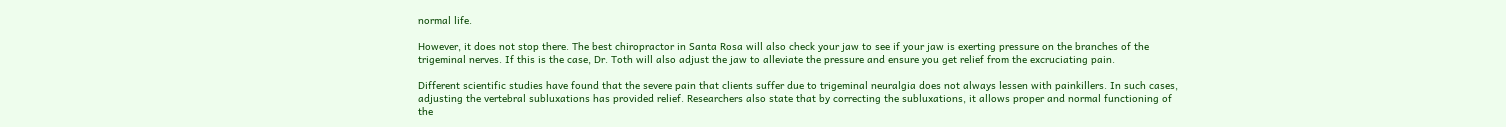normal life.

However, it does not stop there. The best chiropractor in Santa Rosa will also check your jaw to see if your jaw is exerting pressure on the branches of the trigeminal nerves. If this is the case, Dr. Toth will also adjust the jaw to alleviate the pressure and ensure you get relief from the excruciating pain.

Different scientific studies have found that the severe pain that clients suffer due to trigeminal neuralgia does not always lessen with painkillers. In such cases, adjusting the vertebral subluxations has provided relief. Researchers also state that by correcting the subluxations, it allows proper and normal functioning of the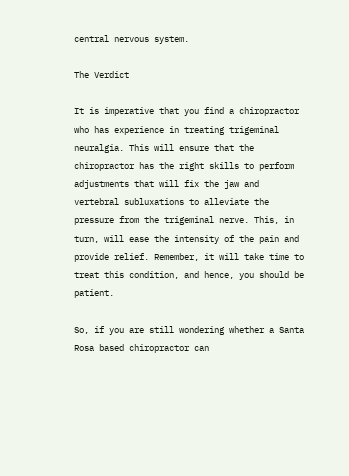central nervous system.

The Verdict

It is imperative that you find a chiropractor who has experience in treating trigeminal neuralgia. This will ensure that the chiropractor has the right skills to perform adjustments that will fix the jaw and vertebral subluxations to alleviate the pressure from the trigeminal nerve. This, in turn, will ease the intensity of the pain and provide relief. Remember, it will take time to treat this condition, and hence, you should be patient.

So, if you are still wondering whether a Santa Rosa based chiropractor can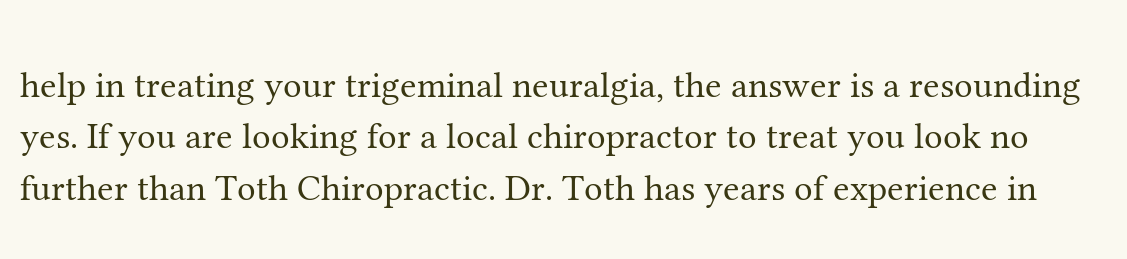help in treating your trigeminal neuralgia, the answer is a resounding yes. If you are looking for a local chiropractor to treat you look no further than Toth Chiropractic. Dr. Toth has years of experience in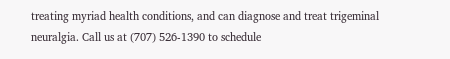treating myriad health conditions, and can diagnose and treat trigeminal neuralgia. Call us at (707) 526-1390 to schedule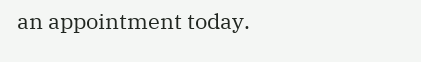an appointment today.